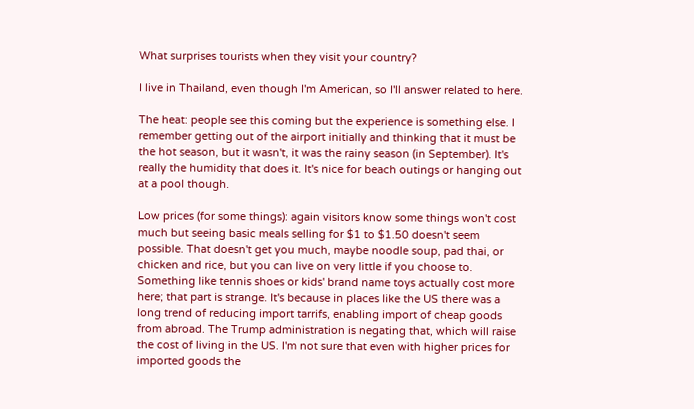What surprises tourists when they visit your country?

I live in Thailand, even though I'm American, so I'll answer related to here.

The heat: people see this coming but the experience is something else. I remember getting out of the airport initially and thinking that it must be the hot season, but it wasn't, it was the rainy season (in September). It's really the humidity that does it. It's nice for beach outings or hanging out at a pool though.

Low prices (for some things): again visitors know some things won't cost much but seeing basic meals selling for $1 to $1.50 doesn't seem possible. That doesn't get you much, maybe noodle soup, pad thai, or chicken and rice, but you can live on very little if you choose to. Something like tennis shoes or kids' brand name toys actually cost more here; that part is strange. It's because in places like the US there was a long trend of reducing import tarrifs, enabling import of cheap goods from abroad. The Trump administration is negating that, which will raise the cost of living in the US. I'm not sure that even with higher prices for imported goods the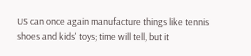US can once again manufacture things like tennis shoes and kids' toys; time will tell, but it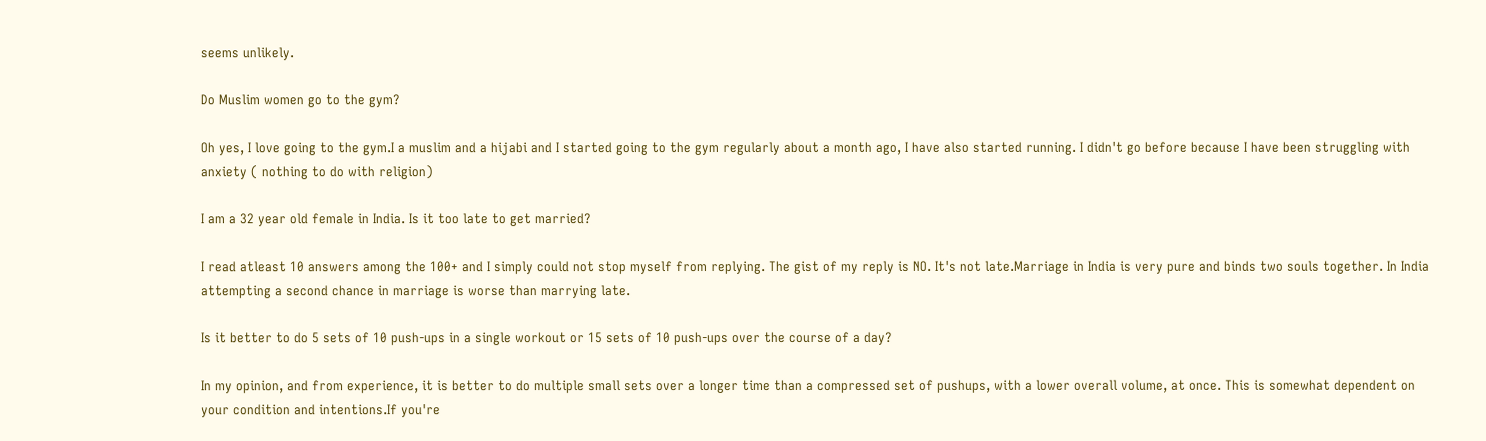seems unlikely.

Do Muslim women go to the gym?

Oh yes, I love going to the gym.I a muslim and a hijabi and I started going to the gym regularly about a month ago, I have also started running. I didn't go before because I have been struggling with anxiety ( nothing to do with religion)

I am a 32 year old female in India. Is it too late to get married?

I read atleast 10 answers among the 100+ and I simply could not stop myself from replying. The gist of my reply is NO. It's not late.Marriage in India is very pure and binds two souls together. In India attempting a second chance in marriage is worse than marrying late.

Is it better to do 5 sets of 10 push-ups in a single workout or 15 sets of 10 push-ups over the course of a day?

In my opinion, and from experience, it is better to do multiple small sets over a longer time than a compressed set of pushups, with a lower overall volume, at once. This is somewhat dependent on your condition and intentions.If you're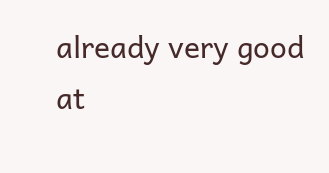already very good at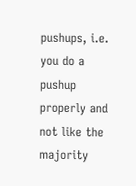pushups, i.e. you do a pushup properly and not like the majority